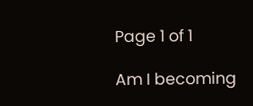Page 1 of 1

Am I becoming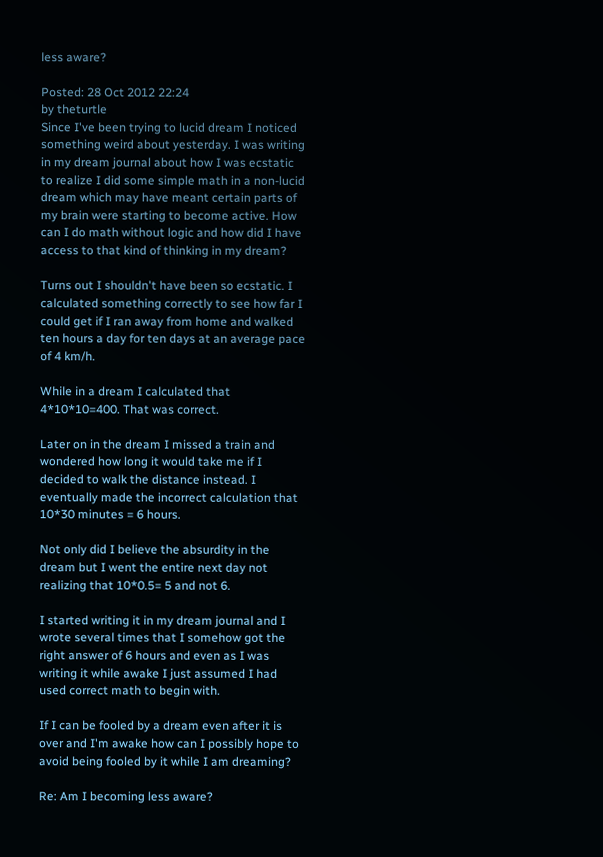less aware?

Posted: 28 Oct 2012 22:24
by theturtle
Since I've been trying to lucid dream I noticed something weird about yesterday. I was writing in my dream journal about how I was ecstatic to realize I did some simple math in a non-lucid dream which may have meant certain parts of my brain were starting to become active. How can I do math without logic and how did I have access to that kind of thinking in my dream?

Turns out I shouldn't have been so ecstatic. I calculated something correctly to see how far I could get if I ran away from home and walked ten hours a day for ten days at an average pace of 4 km/h.

While in a dream I calculated that 4*10*10=400. That was correct.

Later on in the dream I missed a train and wondered how long it would take me if I decided to walk the distance instead. I eventually made the incorrect calculation that 10*30 minutes = 6 hours.

Not only did I believe the absurdity in the dream but I went the entire next day not realizing that 10*0.5= 5 and not 6.

I started writing it in my dream journal and I wrote several times that I somehow got the right answer of 6 hours and even as I was writing it while awake I just assumed I had used correct math to begin with.

If I can be fooled by a dream even after it is over and I'm awake how can I possibly hope to avoid being fooled by it while I am dreaming?

Re: Am I becoming less aware?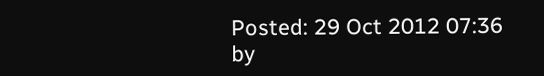Posted: 29 Oct 2012 07:36
by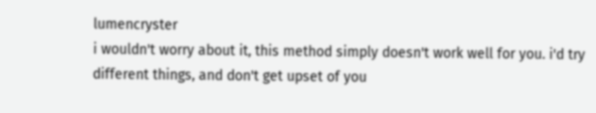lumencryster
i wouldn't worry about it, this method simply doesn't work well for you. i'd try different things, and don't get upset of you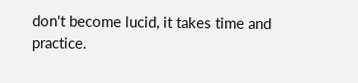don't become lucid, it takes time and practice.